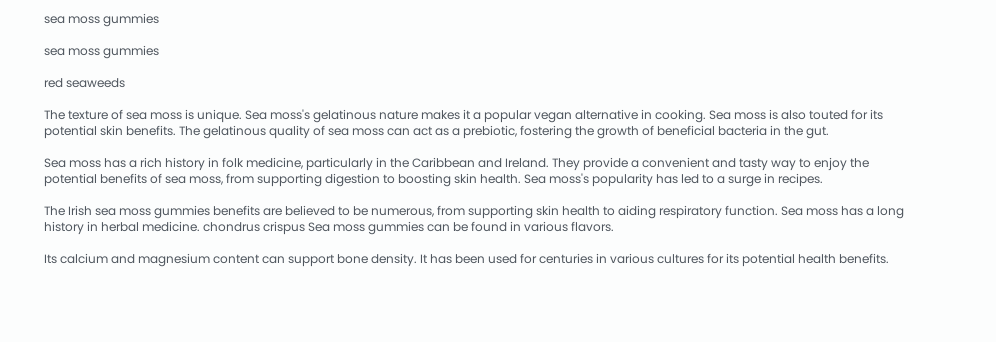sea moss gummies

sea moss gummies

red seaweeds

The texture of sea moss is unique. Sea moss's gelatinous nature makes it a popular vegan alternative in cooking. Sea moss is also touted for its potential skin benefits. The gelatinous quality of sea moss can act as a prebiotic, fostering the growth of beneficial bacteria in the gut.

Sea moss has a rich history in folk medicine, particularly in the Caribbean and Ireland. They provide a convenient and tasty way to enjoy the potential benefits of sea moss, from supporting digestion to boosting skin health. Sea moss's popularity has led to a surge in recipes.

The Irish sea moss gummies benefits are believed to be numerous, from supporting skin health to aiding respiratory function. Sea moss has a long history in herbal medicine. chondrus crispus Sea moss gummies can be found in various flavors.

Its calcium and magnesium content can support bone density. It has been used for centuries in various cultures for its potential health benefits.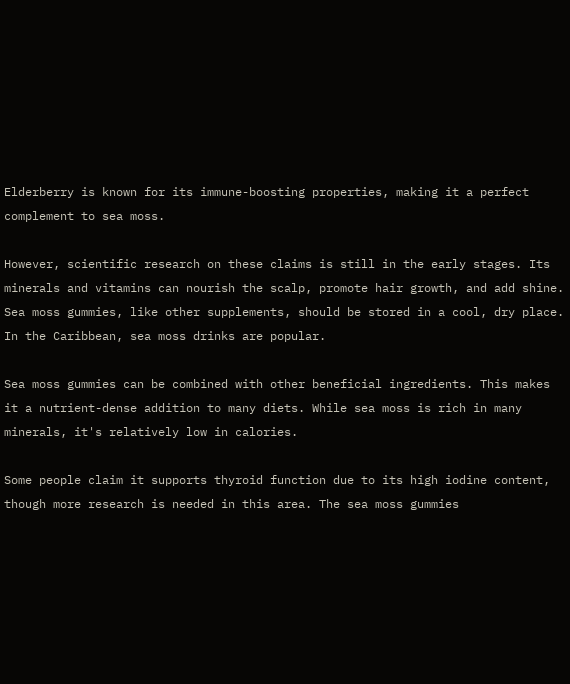Elderberry is known for its immune-boosting properties, making it a perfect complement to sea moss.

However, scientific research on these claims is still in the early stages. Its minerals and vitamins can nourish the scalp, promote hair growth, and add shine. Sea moss gummies, like other supplements, should be stored in a cool, dry place. In the Caribbean, sea moss drinks are popular.

Sea moss gummies can be combined with other beneficial ingredients. This makes it a nutrient-dense addition to many diets. While sea moss is rich in many minerals, it's relatively low in calories.

Some people claim it supports thyroid function due to its high iodine content, though more research is needed in this area. The sea moss gummies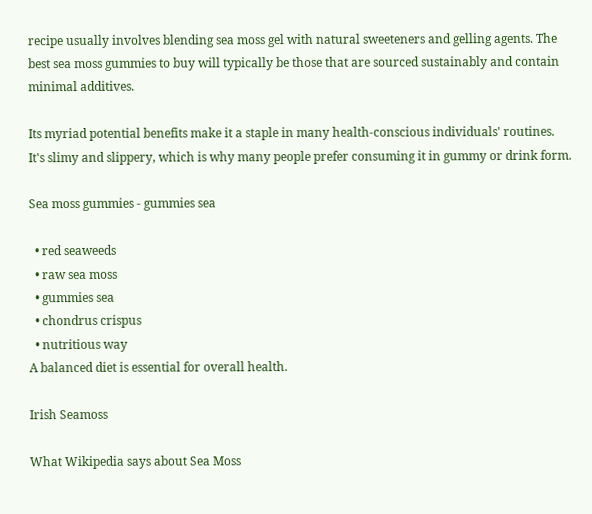recipe usually involves blending sea moss gel with natural sweeteners and gelling agents. The best sea moss gummies to buy will typically be those that are sourced sustainably and contain minimal additives.

Its myriad potential benefits make it a staple in many health-conscious individuals' routines. It's slimy and slippery, which is why many people prefer consuming it in gummy or drink form.

Sea moss gummies - gummies sea

  • red seaweeds
  • raw sea moss
  • gummies sea
  • chondrus crispus
  • nutritious way
A balanced diet is essential for overall health.

Irish Seamoss

What Wikipedia says about Sea Moss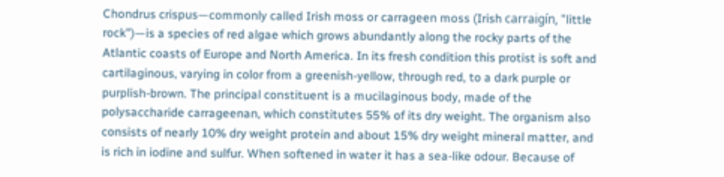Chondrus crispus—commonly called Irish moss or carrageen moss (Irish carraigín, "little rock")—is a species of red algae which grows abundantly along the rocky parts of the Atlantic coasts of Europe and North America. In its fresh condition this protist is soft and cartilaginous, varying in color from a greenish-yellow, through red, to a dark purple or purplish-brown. The principal constituent is a mucilaginous body, made of the polysaccharide carrageenan, which constitutes 55% of its dry weight. The organism also consists of nearly 10% dry weight protein and about 15% dry weight mineral matter, and is rich in iodine and sulfur. When softened in water it has a sea-like odour. Because of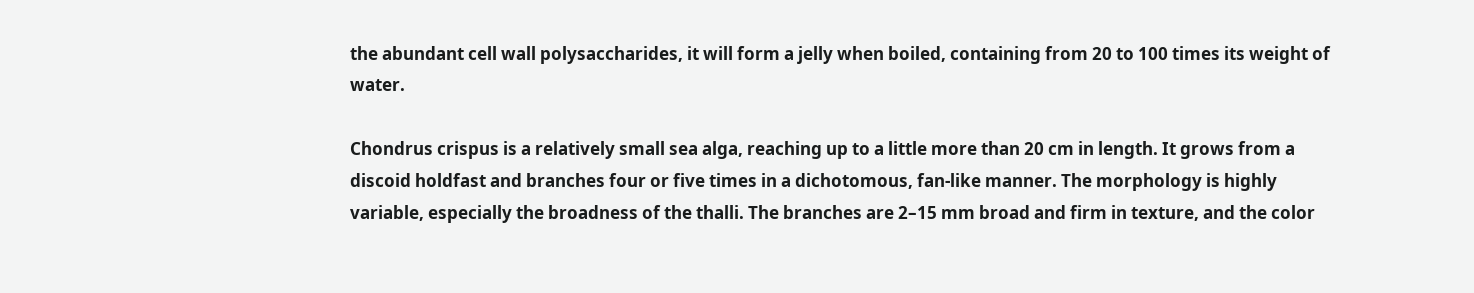the abundant cell wall polysaccharides, it will form a jelly when boiled, containing from 20 to 100 times its weight of water.

Chondrus crispus is a relatively small sea alga, reaching up to a little more than 20 cm in length. It grows from a discoid holdfast and branches four or five times in a dichotomous, fan-like manner. The morphology is highly variable, especially the broadness of the thalli. The branches are 2–15 mm broad and firm in texture, and the color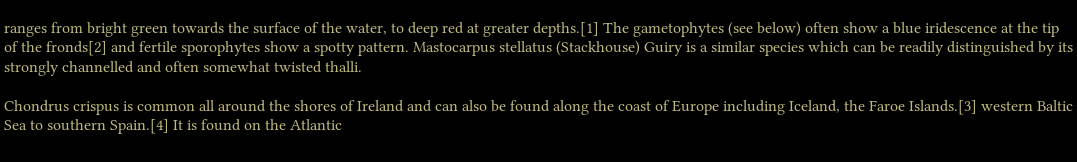ranges from bright green towards the surface of the water, to deep red at greater depths.[1] The gametophytes (see below) often show a blue iridescence at the tip of the fronds[2] and fertile sporophytes show a spotty pattern. Mastocarpus stellatus (Stackhouse) Guiry is a similar species which can be readily distinguished by its strongly channelled and often somewhat twisted thalli.

Chondrus crispus is common all around the shores of Ireland and can also be found along the coast of Europe including Iceland, the Faroe Islands.[3] western Baltic Sea to southern Spain.[4] It is found on the Atlantic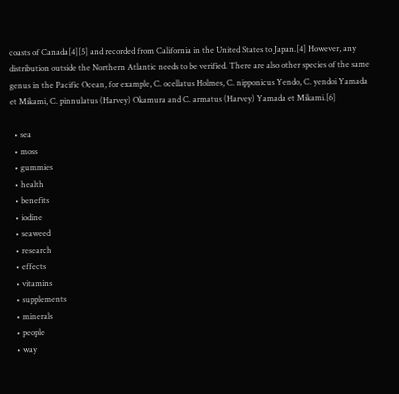coasts of Canada[4][5] and recorded from California in the United States to Japan.[4] However, any distribution outside the Northern Atlantic needs to be verified. There are also other species of the same genus in the Pacific Ocean, for example, C. ocellatus Holmes, C. nipponicus Yendo, C. yendoi Yamada et Mikami, C. pinnulatus (Harvey) Okamura and C. armatus (Harvey) Yamada et Mikami.[6]

  • sea
  • moss
  • gummies
  • health
  • benefits
  • iodine
  • seaweed
  • research
  • effects
  • vitamins
  • supplements
  • minerals
  • people
  • way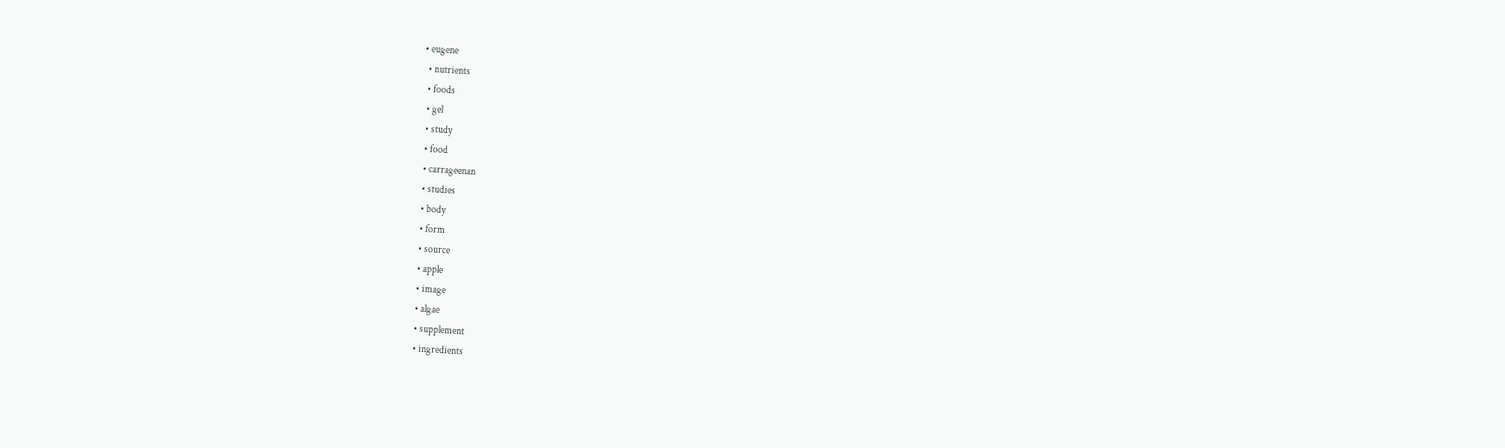• eugene
  • nutrients
  • foods
  • gel
  • study
  • food
  • carrageenan
  • studies
  • body
  • form
  • source
  • apple
  • image
  • algae
  • supplement
  • ingredients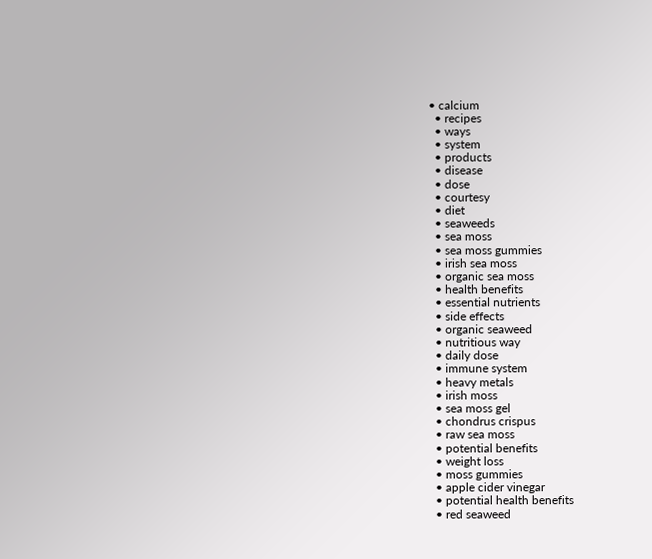• calcium
  • recipes
  • ways
  • system
  • products
  • disease
  • dose
  • courtesy
  • diet
  • seaweeds
  • sea moss
  • sea moss gummies
  • irish sea moss
  • organic sea moss
  • health benefits
  • essential nutrients
  • side effects
  • organic seaweed
  • nutritious way
  • daily dose
  • immune system
  • heavy metals
  • irish moss
  • sea moss gel
  • chondrus crispus
  • raw sea moss
  • potential benefits
  • weight loss
  • moss gummies
  • apple cider vinegar
  • potential health benefits
  • red seaweed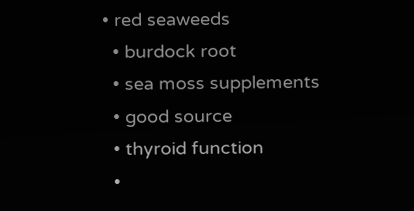• red seaweeds
  • burdock root
  • sea moss supplements
  • good source
  • thyroid function
  •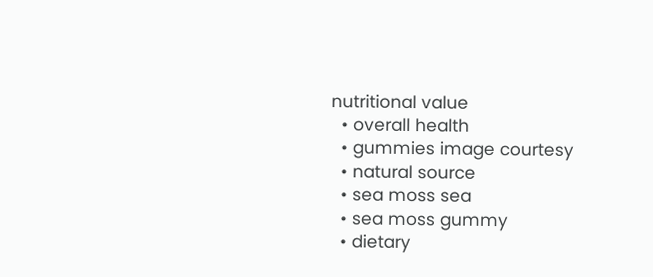nutritional value
  • overall health
  • gummies image courtesy
  • natural source
  • sea moss sea
  • sea moss gummy
  • dietary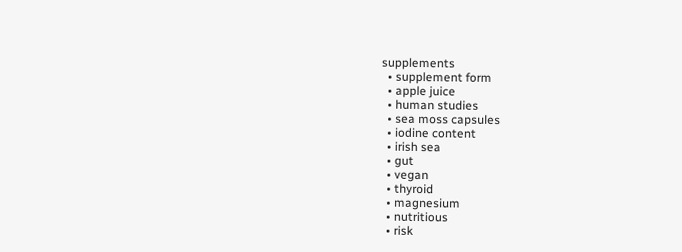supplements
  • supplement form
  • apple juice
  • human studies
  • sea moss capsules
  • iodine content
  • irish sea
  • gut
  • vegan
  • thyroid
  • magnesium
  • nutritious
  • risk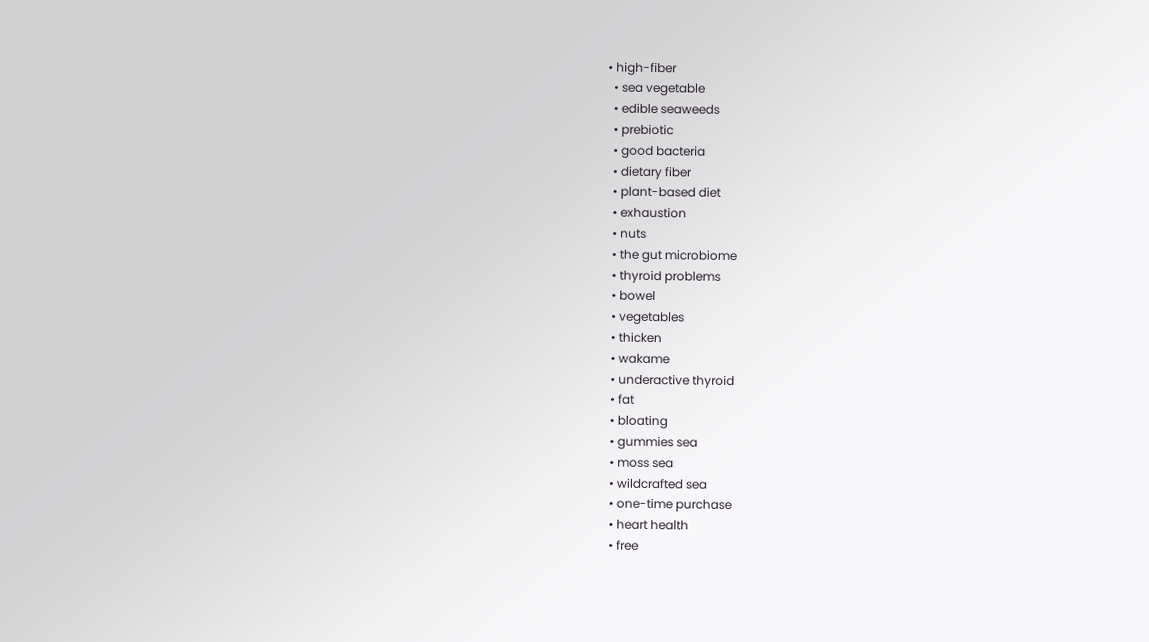• high-fiber
  • sea vegetable
  • edible seaweeds
  • prebiotic
  • good bacteria
  • dietary fiber
  • plant-based diet
  • exhaustion
  • nuts
  • the gut microbiome
  • thyroid problems
  • bowel
  • vegetables
  • thicken
  • wakame
  • underactive thyroid
  • fat
  • bloating
  • gummies sea
  • moss sea
  • wildcrafted sea
  • one-time purchase
  • heart health
  • free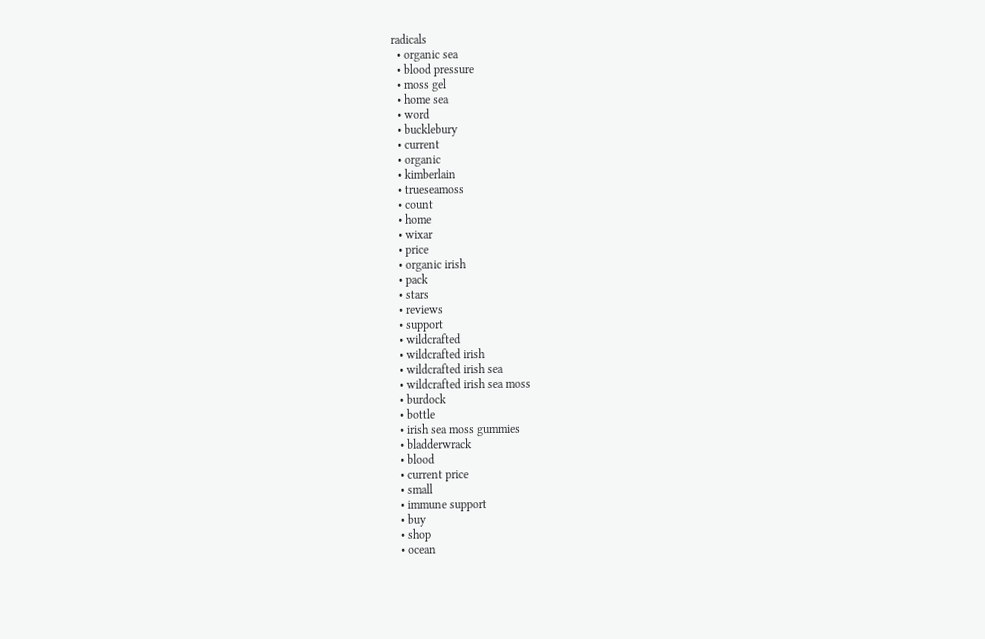radicals
  • organic sea
  • blood pressure
  • moss gel
  • home sea
  • word
  • bucklebury
  • current
  • organic
  • kimberlain
  • trueseamoss
  • count
  • home
  • wixar
  • price
  • organic irish
  • pack
  • stars
  • reviews
  • support
  • wildcrafted
  • wildcrafted irish
  • wildcrafted irish sea
  • wildcrafted irish sea moss
  • burdock
  • bottle
  • irish sea moss gummies
  • bladderwrack
  • blood
  • current price
  • small
  • immune support
  • buy
  • shop
  • ocean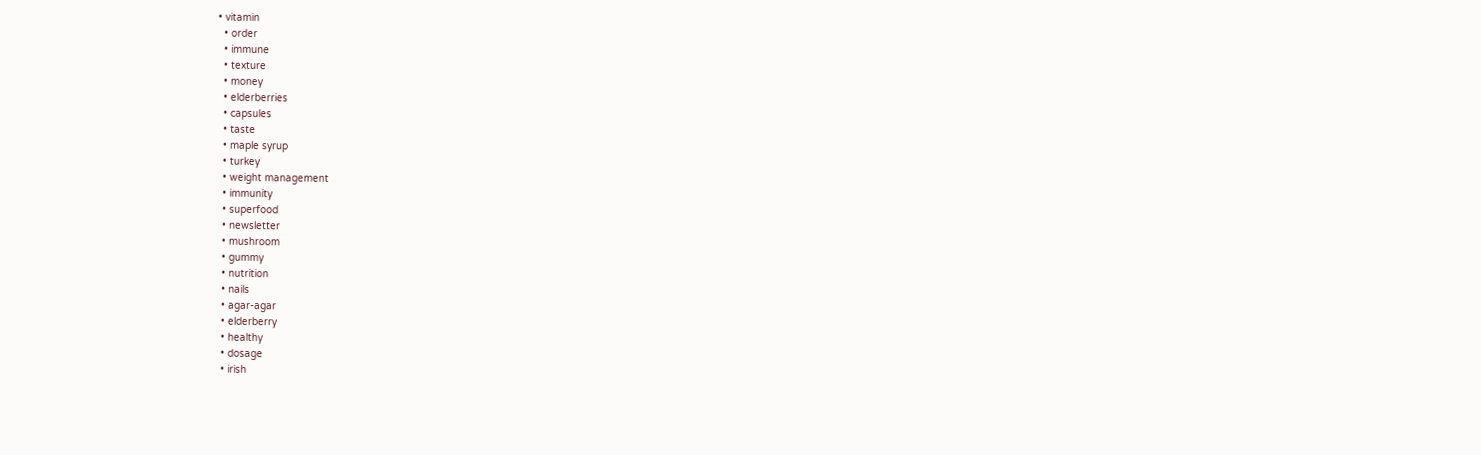• vitamin
  • order
  • immune
  • texture
  • money
  • elderberries
  • capsules
  • taste
  • maple syrup
  • turkey
  • weight management
  • immunity
  • superfood
  • newsletter
  • mushroom
  • gummy
  • nutrition
  • nails
  • agar-agar
  • elderberry
  • healthy
  • dosage
  • irish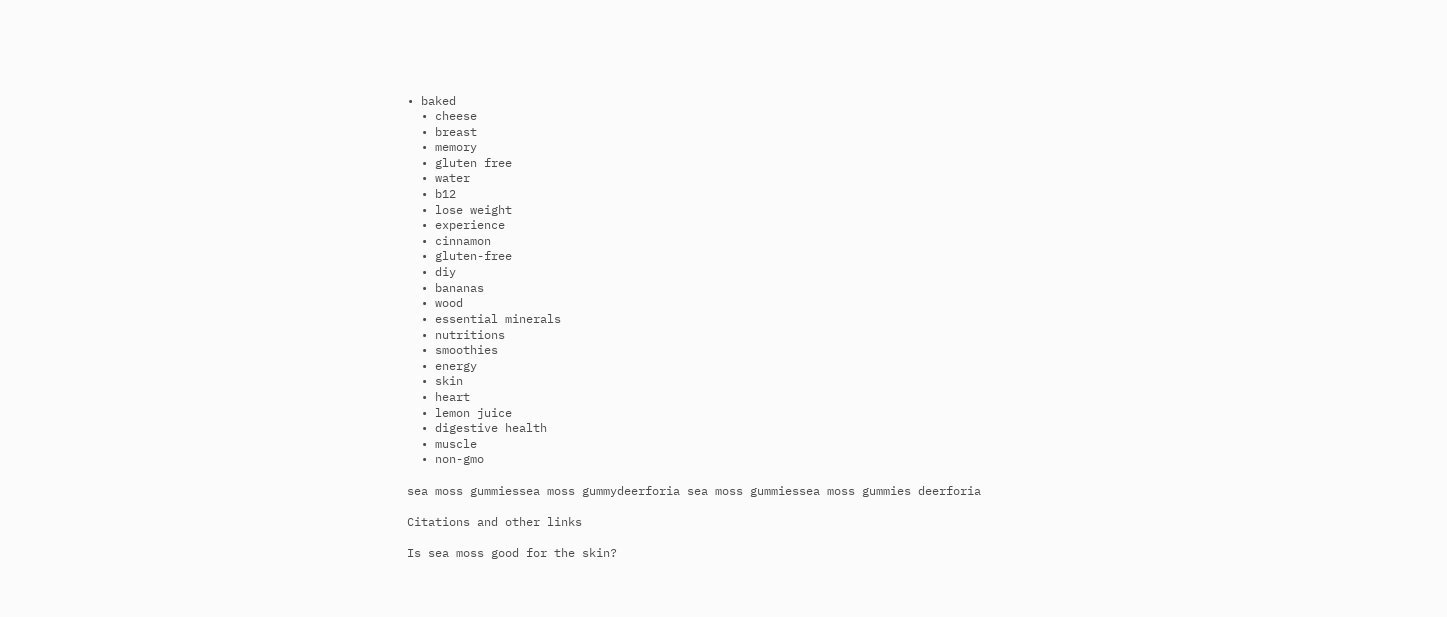• baked
  • cheese
  • breast
  • memory
  • gluten free
  • water
  • b12
  • lose weight
  • experience
  • cinnamon
  • gluten-free
  • diy
  • bananas
  • wood
  • essential minerals
  • nutritions
  • smoothies
  • energy
  • skin
  • heart
  • lemon juice
  • digestive health
  • muscle
  • non-gmo

sea moss gummiessea moss gummydeerforia sea moss gummiessea moss gummies deerforia

Citations and other links

Is sea moss good for the skin?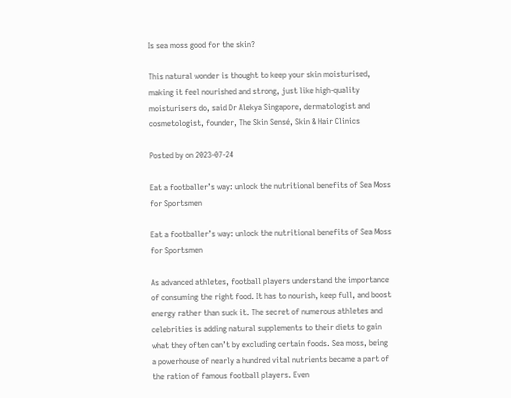Is sea moss good for the skin?

This natural wonder is thought to keep your skin moisturised, making it feel nourished and strong, just like high-quality moisturisers do, said Dr Alekya Singapore, dermatologist and cosmetologist, founder, The Skin Sensé, Skin & Hair Clinics

Posted by on 2023-07-24

Eat a footballer’s way: unlock the nutritional benefits of Sea Moss for Sportsmen

Eat a footballer’s way: unlock the nutritional benefits of Sea Moss for Sportsmen

As advanced athletes, football players understand the importance of consuming the right food. It has to nourish, keep full, and boost energy rather than suck it. The secret of numerous athletes and celebrities is adding natural supplements to their diets to gain what they often can’t by excluding certain foods. Sea moss, being a powerhouse of nearly a hundred vital nutrients became a part of the ration of famous football players. Even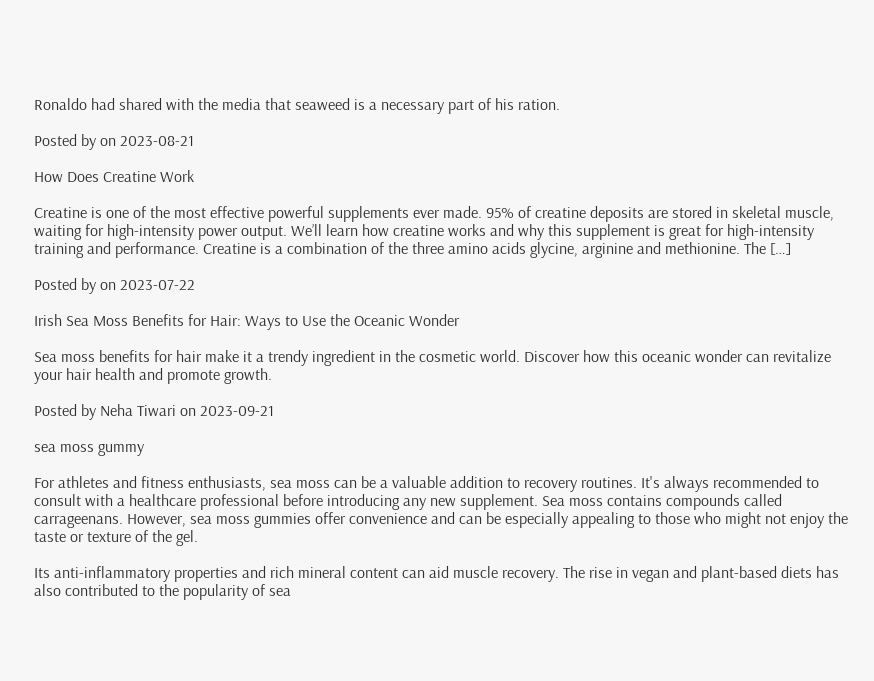Ronaldo had shared with the media that seaweed is a necessary part of his ration.

Posted by on 2023-08-21

How Does Creatine Work

Creatine is one of the most effective powerful supplements ever made. 95% of creatine deposits are stored in skeletal muscle, waiting for high-intensity power output. We’ll learn how creatine works and why this supplement is great for high-intensity training and performance. Creatine is a combination of the three amino acids glycine, arginine and methionine. The […]

Posted by on 2023-07-22

Irish Sea Moss Benefits for Hair: Ways to Use the Oceanic Wonder

Sea moss benefits for hair make it a trendy ingredient in the cosmetic world. Discover how this oceanic wonder can revitalize your hair health and promote growth.

Posted by Neha Tiwari on 2023-09-21

sea moss gummy

For athletes and fitness enthusiasts, sea moss can be a valuable addition to recovery routines. It's always recommended to consult with a healthcare professional before introducing any new supplement. Sea moss contains compounds called carrageenans. However, sea moss gummies offer convenience and can be especially appealing to those who might not enjoy the taste or texture of the gel.

Its anti-inflammatory properties and rich mineral content can aid muscle recovery. The rise in vegan and plant-based diets has also contributed to the popularity of sea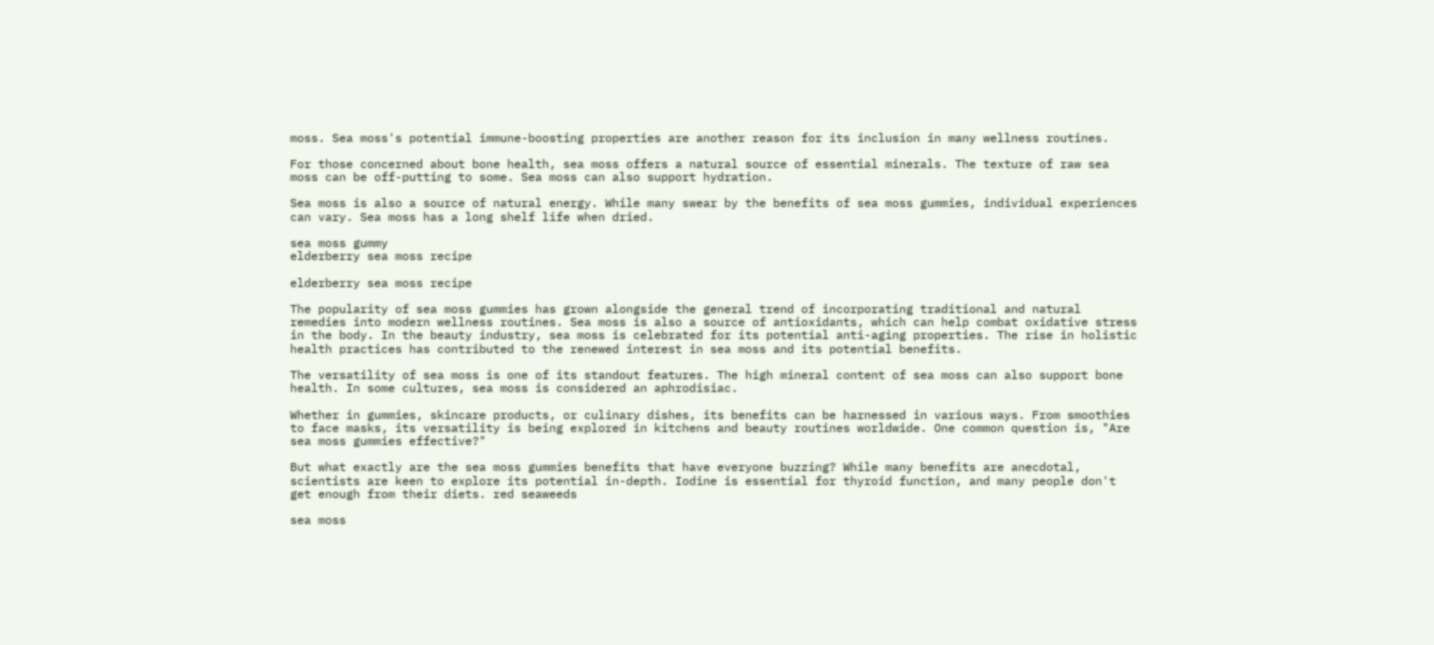moss. Sea moss's potential immune-boosting properties are another reason for its inclusion in many wellness routines.

For those concerned about bone health, sea moss offers a natural source of essential minerals. The texture of raw sea moss can be off-putting to some. Sea moss can also support hydration.

Sea moss is also a source of natural energy. While many swear by the benefits of sea moss gummies, individual experiences can vary. Sea moss has a long shelf life when dried.

sea moss gummy
elderberry sea moss recipe

elderberry sea moss recipe

The popularity of sea moss gummies has grown alongside the general trend of incorporating traditional and natural remedies into modern wellness routines. Sea moss is also a source of antioxidants, which can help combat oxidative stress in the body. In the beauty industry, sea moss is celebrated for its potential anti-aging properties. The rise in holistic health practices has contributed to the renewed interest in sea moss and its potential benefits.

The versatility of sea moss is one of its standout features. The high mineral content of sea moss can also support bone health. In some cultures, sea moss is considered an aphrodisiac.

Whether in gummies, skincare products, or culinary dishes, its benefits can be harnessed in various ways. From smoothies to face masks, its versatility is being explored in kitchens and beauty routines worldwide. One common question is, "Are sea moss gummies effective?"

But what exactly are the sea moss gummies benefits that have everyone buzzing? While many benefits are anecdotal, scientists are keen to explore its potential in-depth. Iodine is essential for thyroid function, and many people don't get enough from their diets. red seaweeds

sea moss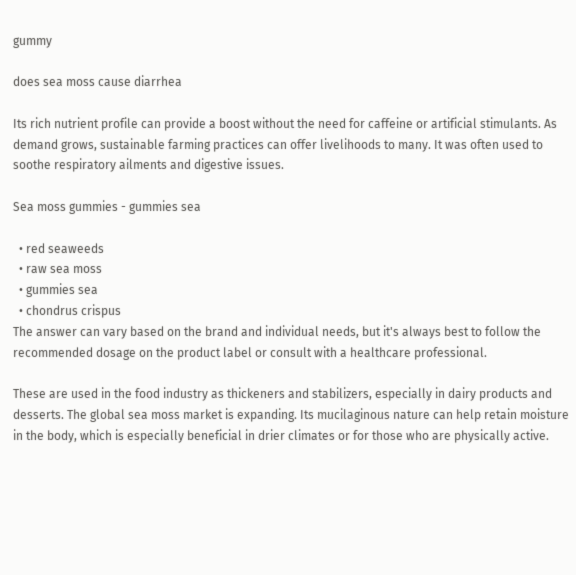gummy

does sea moss cause diarrhea

Its rich nutrient profile can provide a boost without the need for caffeine or artificial stimulants. As demand grows, sustainable farming practices can offer livelihoods to many. It was often used to soothe respiratory ailments and digestive issues.

Sea moss gummies - gummies sea

  • red seaweeds
  • raw sea moss
  • gummies sea
  • chondrus crispus
The answer can vary based on the brand and individual needs, but it's always best to follow the recommended dosage on the product label or consult with a healthcare professional.

These are used in the food industry as thickeners and stabilizers, especially in dairy products and desserts. The global sea moss market is expanding. Its mucilaginous nature can help retain moisture in the body, which is especially beneficial in drier climates or for those who are physically active.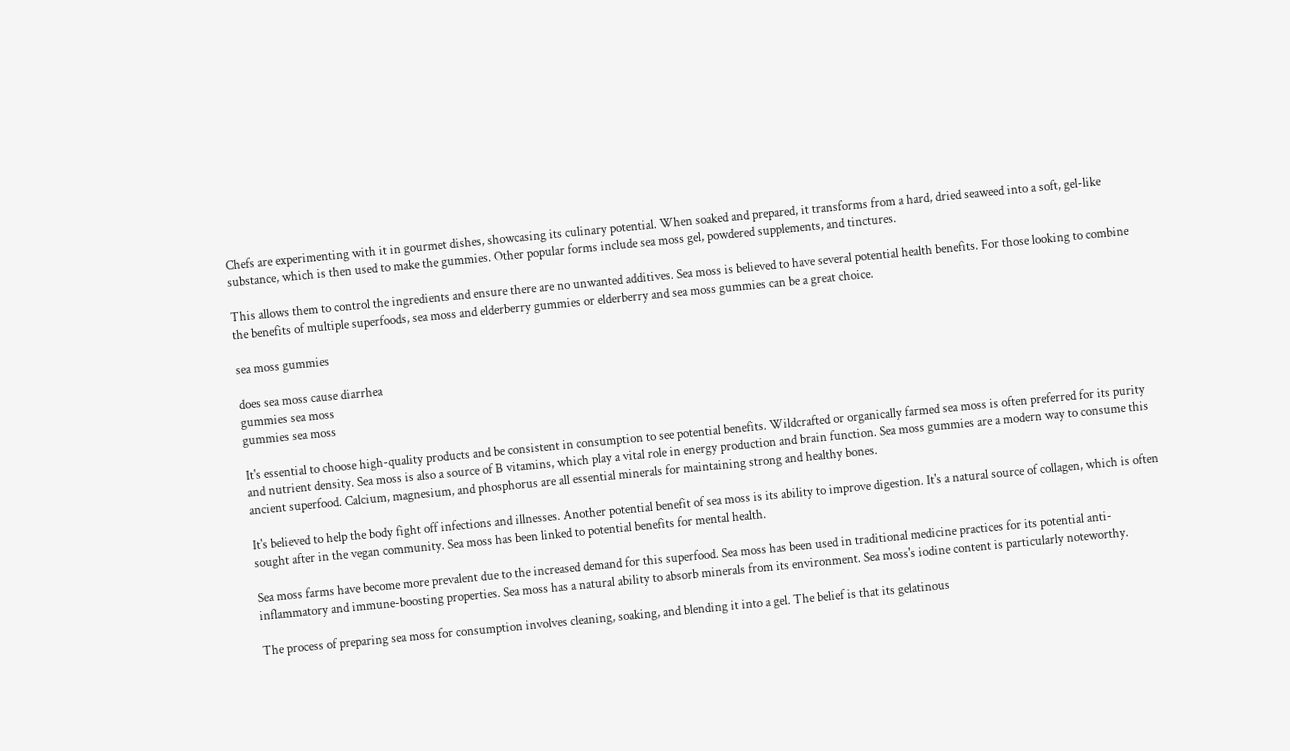Chefs are experimenting with it in gourmet dishes, showcasing its culinary potential. When soaked and prepared, it transforms from a hard, dried seaweed into a soft, gel-like substance, which is then used to make the gummies. Other popular forms include sea moss gel, powdered supplements, and tinctures.

This allows them to control the ingredients and ensure there are no unwanted additives. Sea moss is believed to have several potential health benefits. For those looking to combine the benefits of multiple superfoods, sea moss and elderberry gummies or elderberry and sea moss gummies can be a great choice.

sea moss gummies

does sea moss cause diarrhea
gummies sea moss
gummies sea moss

It's essential to choose high-quality products and be consistent in consumption to see potential benefits. Wildcrafted or organically farmed sea moss is often preferred for its purity and nutrient density. Sea moss is also a source of B vitamins, which play a vital role in energy production and brain function. Sea moss gummies are a modern way to consume this ancient superfood. Calcium, magnesium, and phosphorus are all essential minerals for maintaining strong and healthy bones.

It's believed to help the body fight off infections and illnesses. Another potential benefit of sea moss is its ability to improve digestion. It's a natural source of collagen, which is often sought after in the vegan community. Sea moss has been linked to potential benefits for mental health.

Sea moss farms have become more prevalent due to the increased demand for this superfood. Sea moss has been used in traditional medicine practices for its potential anti-inflammatory and immune-boosting properties. Sea moss has a natural ability to absorb minerals from its environment. Sea moss's iodine content is particularly noteworthy.

The process of preparing sea moss for consumption involves cleaning, soaking, and blending it into a gel. The belief is that its gelatinous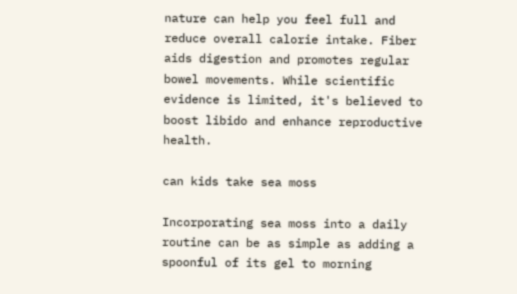nature can help you feel full and reduce overall calorie intake. Fiber aids digestion and promotes regular bowel movements. While scientific evidence is limited, it's believed to boost libido and enhance reproductive health.

can kids take sea moss

Incorporating sea moss into a daily routine can be as simple as adding a spoonful of its gel to morning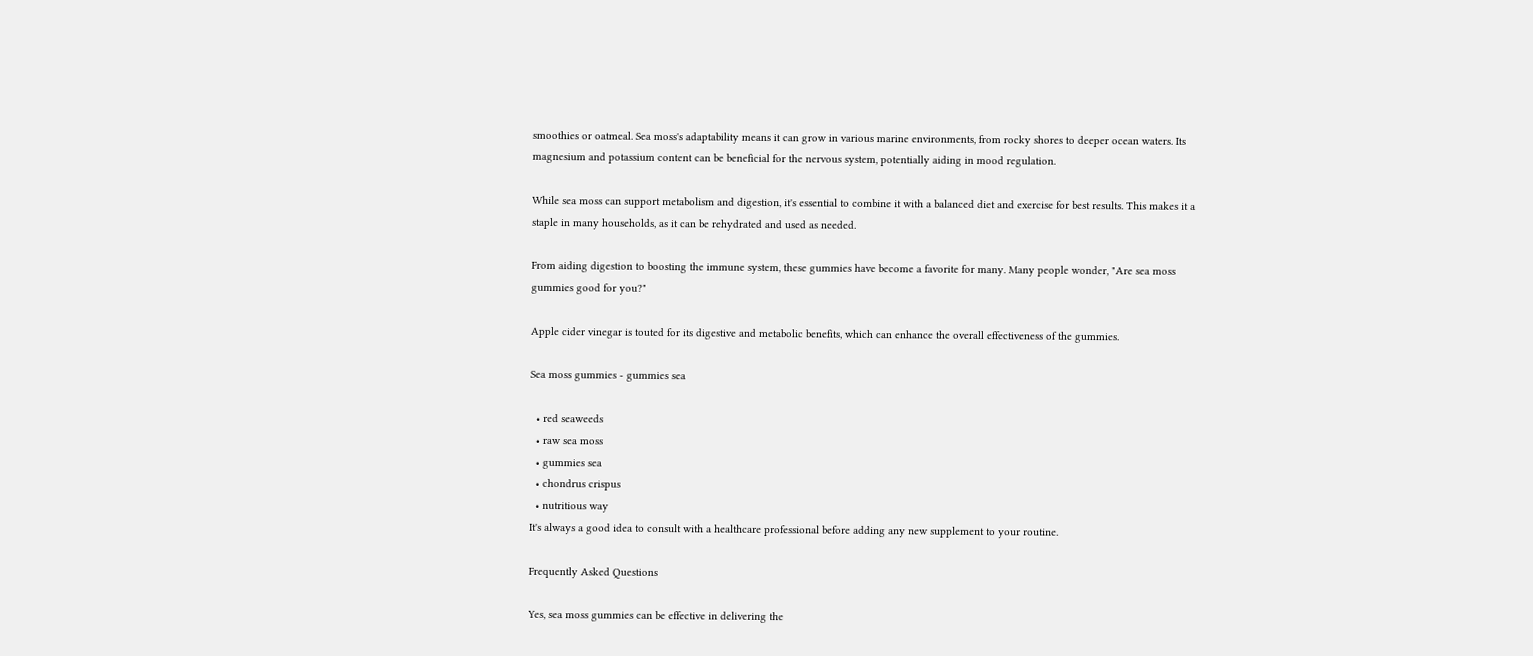smoothies or oatmeal. Sea moss's adaptability means it can grow in various marine environments, from rocky shores to deeper ocean waters. Its magnesium and potassium content can be beneficial for the nervous system, potentially aiding in mood regulation.

While sea moss can support metabolism and digestion, it's essential to combine it with a balanced diet and exercise for best results. This makes it a staple in many households, as it can be rehydrated and used as needed.

From aiding digestion to boosting the immune system, these gummies have become a favorite for many. Many people wonder, "Are sea moss gummies good for you?"

Apple cider vinegar is touted for its digestive and metabolic benefits, which can enhance the overall effectiveness of the gummies.

Sea moss gummies - gummies sea

  • red seaweeds
  • raw sea moss
  • gummies sea
  • chondrus crispus
  • nutritious way
It's always a good idea to consult with a healthcare professional before adding any new supplement to your routine.

Frequently Asked Questions

Yes, sea moss gummies can be effective in delivering the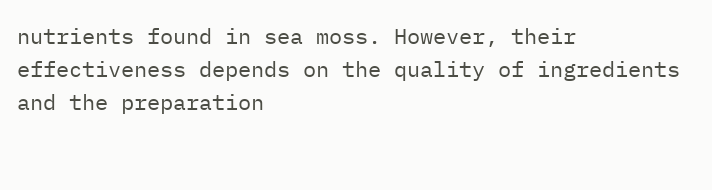nutrients found in sea moss. However, their effectiveness depends on the quality of ingredients and the preparation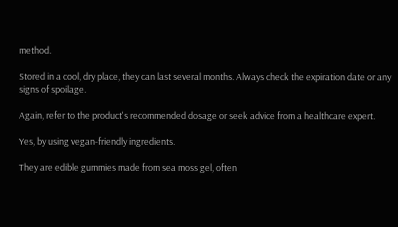method.

Stored in a cool, dry place, they can last several months. Always check the expiration date or any signs of spoilage.

Again, refer to the product's recommended dosage or seek advice from a healthcare expert.

Yes, by using vegan-friendly ingredients.

They are edible gummies made from sea moss gel, often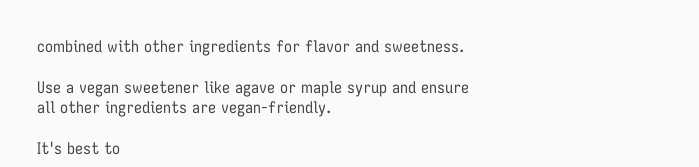combined with other ingredients for flavor and sweetness.

Use a vegan sweetener like agave or maple syrup and ensure all other ingredients are vegan-friendly.

It's best to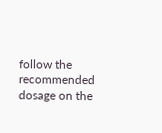follow the recommended dosage on the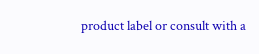product label or consult with a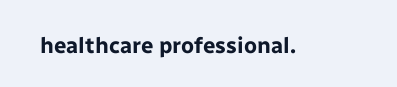healthcare professional.